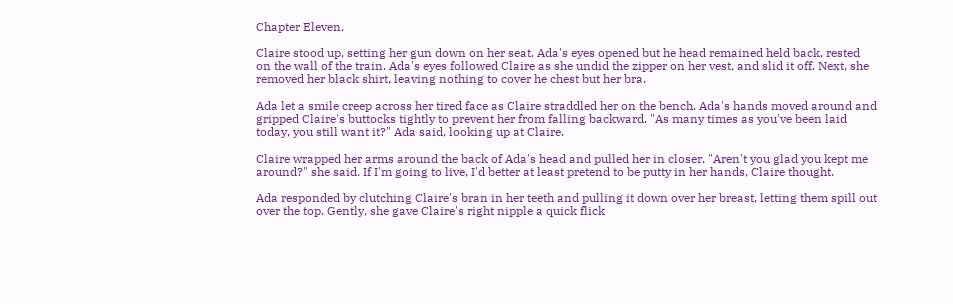Chapter Eleven.

Claire stood up, setting her gun down on her seat. Ada's eyes opened but he head remained held back, rested on the wall of the train. Ada's eyes followed Claire as she undid the zipper on her vest, and slid it off. Next, she removed her black shirt, leaving nothing to cover he chest but her bra.

Ada let a smile creep across her tired face as Claire straddled her on the bench. Ada's hands moved around and gripped Claire's buttocks tightly to prevent her from falling backward. "As many times as you've been laid today, you still want it?" Ada said, looking up at Claire.

Claire wrapped her arms around the back of Ada's head and pulled her in closer. "Aren't you glad you kept me around?" she said. If I'm going to live, I'd better at least pretend to be putty in her hands, Claire thought.

Ada responded by clutching Claire's bran in her teeth and pulling it down over her breast, letting them spill out over the top. Gently, she gave Claire's right nipple a quick flick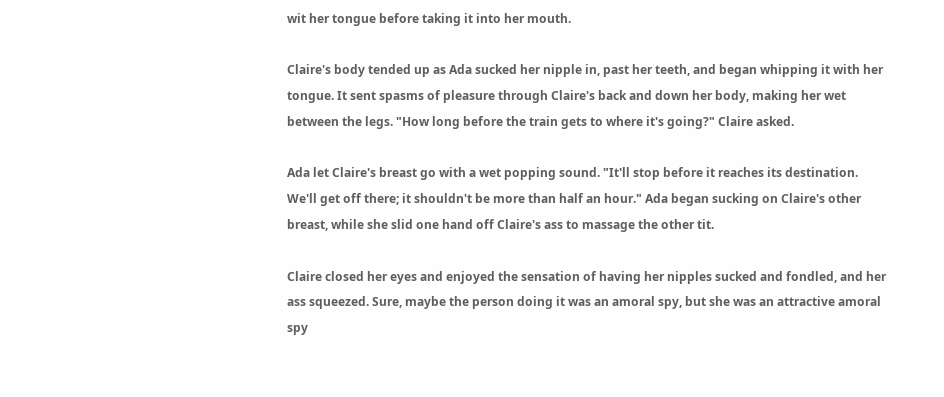wit her tongue before taking it into her mouth.

Claire's body tended up as Ada sucked her nipple in, past her teeth, and began whipping it with her tongue. It sent spasms of pleasure through Claire's back and down her body, making her wet between the legs. "How long before the train gets to where it's going?" Claire asked.

Ada let Claire's breast go with a wet popping sound. "It'll stop before it reaches its destination. We'll get off there; it shouldn't be more than half an hour." Ada began sucking on Claire's other breast, while she slid one hand off Claire's ass to massage the other tit.

Claire closed her eyes and enjoyed the sensation of having her nipples sucked and fondled, and her ass squeezed. Sure, maybe the person doing it was an amoral spy, but she was an attractive amoral spy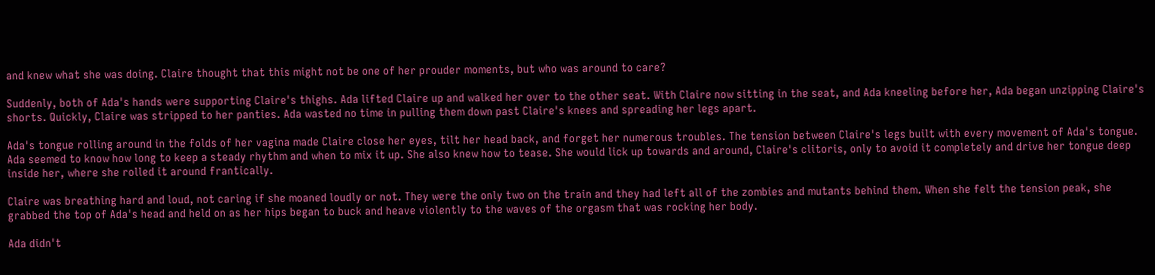and knew what she was doing. Claire thought that this might not be one of her prouder moments, but who was around to care?

Suddenly, both of Ada's hands were supporting Claire's thighs. Ada lifted Claire up and walked her over to the other seat. With Claire now sitting in the seat, and Ada kneeling before her, Ada began unzipping Claire's shorts. Quickly, Claire was stripped to her panties. Ada wasted no time in pulling them down past Claire's knees and spreading her legs apart.

Ada's tongue rolling around in the folds of her vagina made Claire close her eyes, tilt her head back, and forget her numerous troubles. The tension between Claire's legs built with every movement of Ada's tongue. Ada seemed to know how long to keep a steady rhythm and when to mix it up. She also knew how to tease. She would lick up towards and around, Claire's clitoris, only to avoid it completely and drive her tongue deep inside her, where she rolled it around frantically.

Claire was breathing hard and loud, not caring if she moaned loudly or not. They were the only two on the train and they had left all of the zombies and mutants behind them. When she felt the tension peak, she grabbed the top of Ada's head and held on as her hips began to buck and heave violently to the waves of the orgasm that was rocking her body.

Ada didn't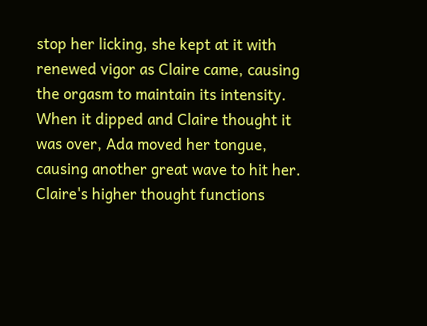stop her licking, she kept at it with renewed vigor as Claire came, causing the orgasm to maintain its intensity. When it dipped and Claire thought it was over, Ada moved her tongue, causing another great wave to hit her. Claire's higher thought functions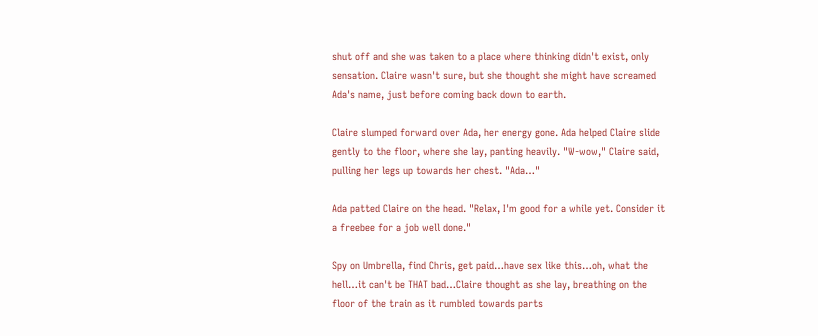shut off and she was taken to a place where thinking didn't exist, only sensation. Claire wasn't sure, but she thought she might have screamed Ada's name, just before coming back down to earth.

Claire slumped forward over Ada, her energy gone. Ada helped Claire slide gently to the floor, where she lay, panting heavily. "W-wow," Claire said, pulling her legs up towards her chest. "Ada…"

Ada patted Claire on the head. "Relax, I'm good for a while yet. Consider it a freebee for a job well done."

Spy on Umbrella, find Chris, get paid…have sex like this…oh, what the hell…it can't be THAT bad…Claire thought as she lay, breathing on the floor of the train as it rumbled towards parts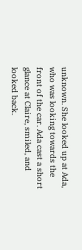unknown. She looked up at Ada, who was looking towards the front of the car. Ada cast a short glance at Claire, smiled, and looked back.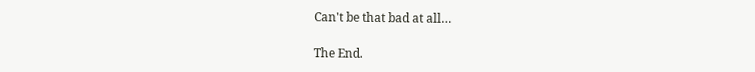Can't be that bad at all…

The End.